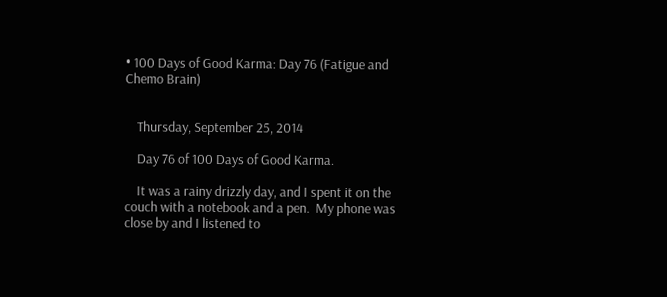• 100 Days of Good Karma: Day 76 (Fatigue and Chemo Brain)


    Thursday, September 25, 2014

    Day 76 of 100 Days of Good Karma.

    It was a rainy drizzly day, and I spent it on the couch with a notebook and a pen.  My phone was close by and I listened to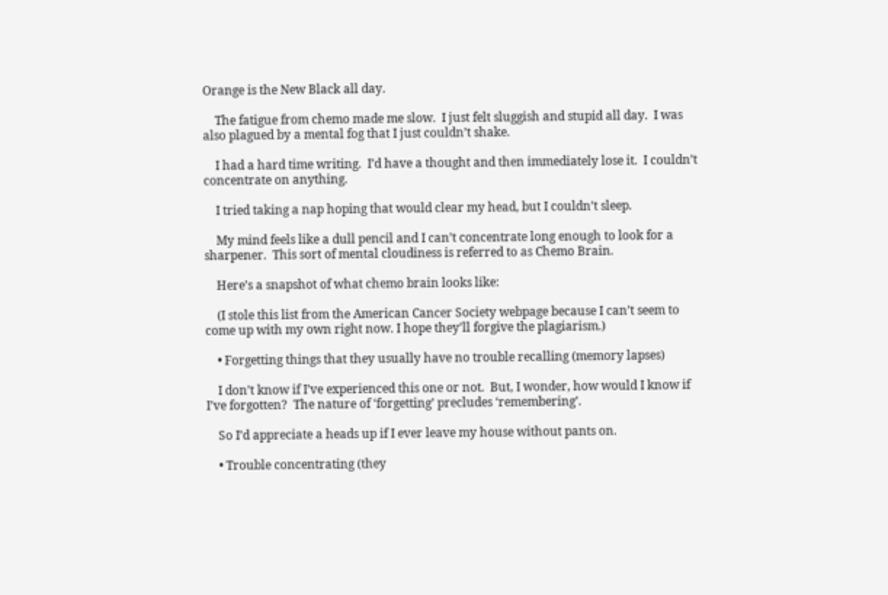Orange is the New Black all day.

    The fatigue from chemo made me slow.  I just felt sluggish and stupid all day.  I was also plagued by a mental fog that I just couldn’t shake.

    I had a hard time writing.  I’d have a thought and then immediately lose it.  I couldn’t concentrate on anything.

    I tried taking a nap hoping that would clear my head, but I couldn’t sleep.

    My mind feels like a dull pencil and I can’t concentrate long enough to look for a sharpener.  This sort of mental cloudiness is referred to as Chemo Brain.

    Here’s a snapshot of what chemo brain looks like:

    (I stole this list from the American Cancer Society webpage because I can’t seem to come up with my own right now. I hope they’ll forgive the plagiarism.)

    • Forgetting things that they usually have no trouble recalling (memory lapses)

    I don’t know if I’ve experienced this one or not.  But, I wonder, how would I know if I’ve forgotten?  The nature of ‘forgetting’ precludes ‘remembering’.

    So I’d appreciate a heads up if I ever leave my house without pants on.

    • Trouble concentrating (they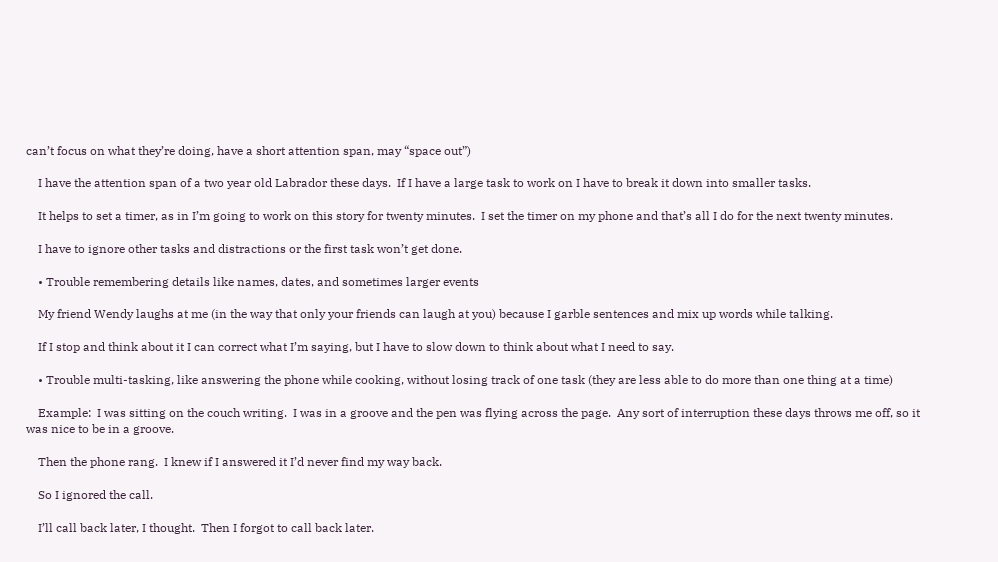can’t focus on what they’re doing, have a short attention span, may “space out”)

    I have the attention span of a two year old Labrador these days.  If I have a large task to work on I have to break it down into smaller tasks.

    It helps to set a timer, as in I’m going to work on this story for twenty minutes.  I set the timer on my phone and that’s all I do for the next twenty minutes.

    I have to ignore other tasks and distractions or the first task won’t get done.

    • Trouble remembering details like names, dates, and sometimes larger events

    My friend Wendy laughs at me (in the way that only your friends can laugh at you) because I garble sentences and mix up words while talking.

    If I stop and think about it I can correct what I’m saying, but I have to slow down to think about what I need to say.

    • Trouble multi-tasking, like answering the phone while cooking, without losing track of one task (they are less able to do more than one thing at a time)

    Example:  I was sitting on the couch writing.  I was in a groove and the pen was flying across the page.  Any sort of interruption these days throws me off, so it was nice to be in a groove.

    Then the phone rang.  I knew if I answered it I’d never find my way back.

    So I ignored the call.

    I’ll call back later, I thought.  Then I forgot to call back later.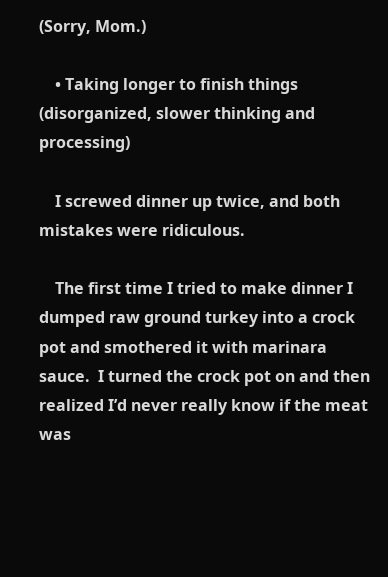(Sorry, Mom.)

    • Taking longer to finish things (disorganized, slower thinking and processing)

    I screwed dinner up twice, and both mistakes were ridiculous.

    The first time I tried to make dinner I dumped raw ground turkey into a crock pot and smothered it with marinara sauce.  I turned the crock pot on and then realized I’d never really know if the meat was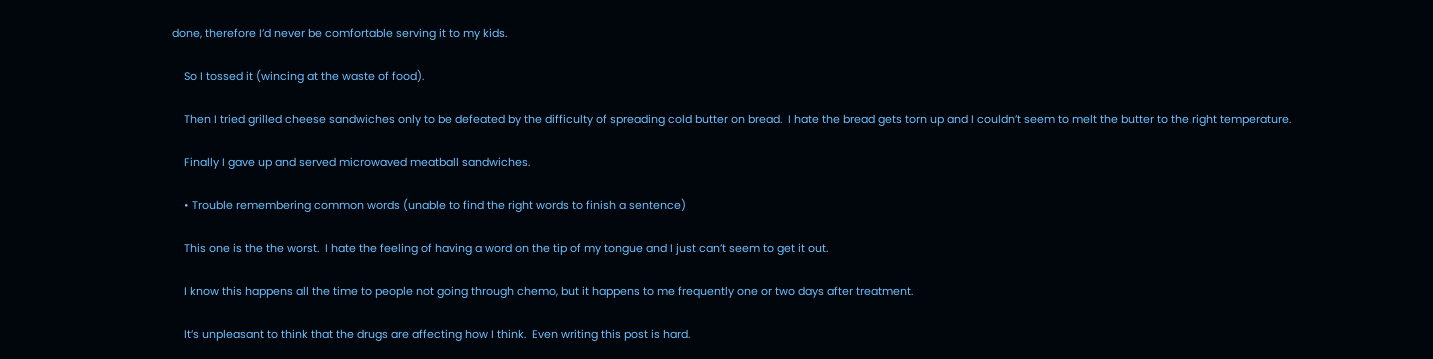done, therefore I’d never be comfortable serving it to my kids.

    So I tossed it (wincing at the waste of food).

    Then I tried grilled cheese sandwiches only to be defeated by the difficulty of spreading cold butter on bread.  I hate the bread gets torn up and I couldn’t seem to melt the butter to the right temperature.

    Finally I gave up and served microwaved meatball sandwiches.

    • Trouble remembering common words (unable to find the right words to finish a sentence)

    This one is the the worst.  I hate the feeling of having a word on the tip of my tongue and I just can’t seem to get it out.

    I know this happens all the time to people not going through chemo, but it happens to me frequently one or two days after treatment.

    It’s unpleasant to think that the drugs are affecting how I think.  Even writing this post is hard.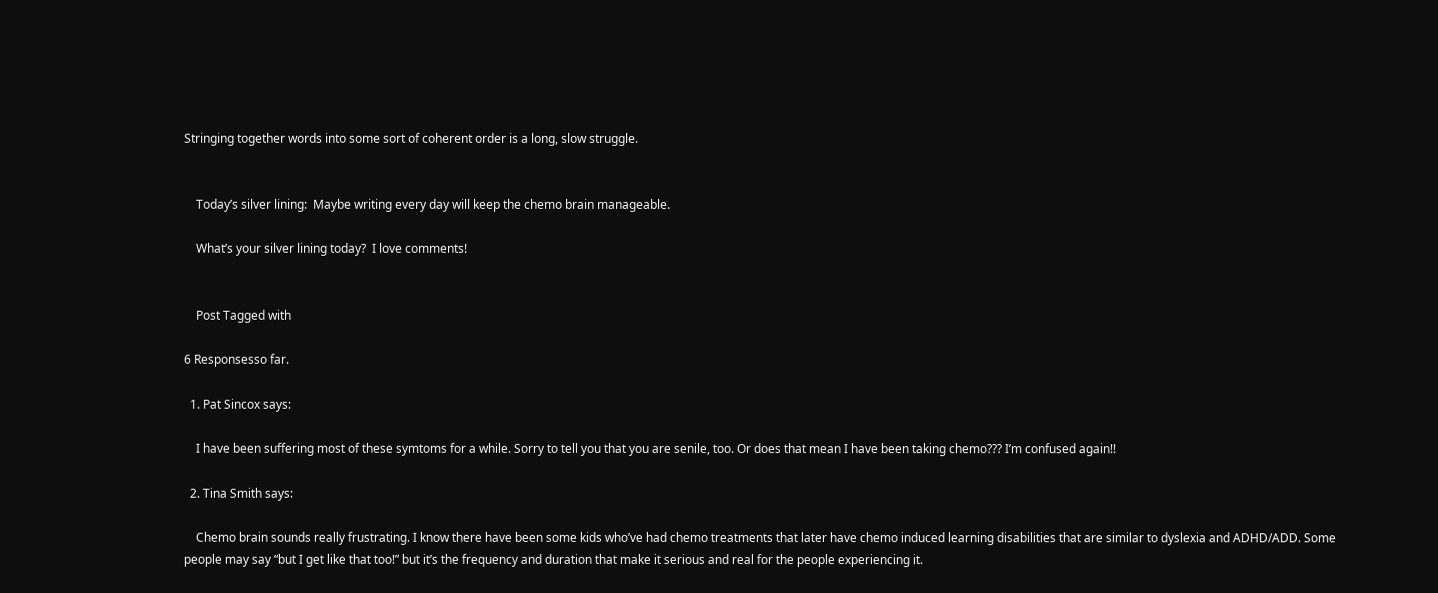Stringing together words into some sort of coherent order is a long, slow struggle.


    Today’s silver lining:  Maybe writing every day will keep the chemo brain manageable.

    What’s your silver lining today?  I love comments!


    Post Tagged with

6 Responsesso far.

  1. Pat Sincox says:

    I have been suffering most of these symtoms for a while. Sorry to tell you that you are senile, too. Or does that mean I have been taking chemo??? I’m confused again!!

  2. Tina Smith says:

    Chemo brain sounds really frustrating. I know there have been some kids who’ve had chemo treatments that later have chemo induced learning disabilities that are similar to dyslexia and ADHD/ADD. Some people may say “but I get like that too!” but it’s the frequency and duration that make it serious and real for the people experiencing it.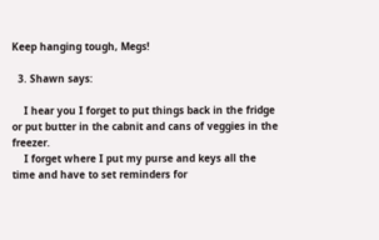Keep hanging tough, Megs!

  3. Shawn says:

    I hear you I forget to put things back in the fridge or put butter in the cabnit and cans of veggies in the freezer.
    I forget where I put my purse and keys all the time and have to set reminders for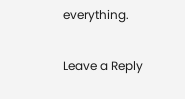everything.

Leave a Reply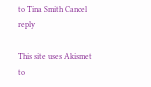to Tina Smith Cancel reply

This site uses Akismet to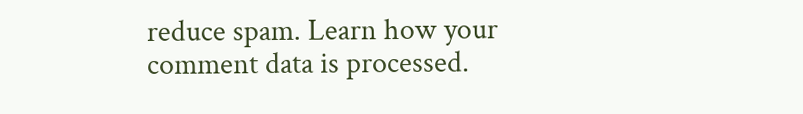reduce spam. Learn how your comment data is processed.